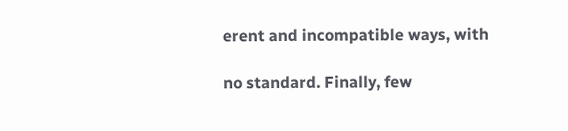erent and incompatible ways, with

no standard. Finally, few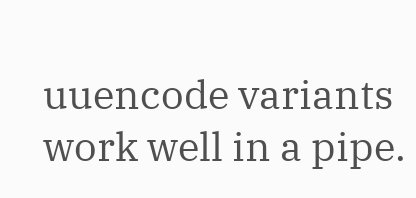uuencode variants work well in a pipe.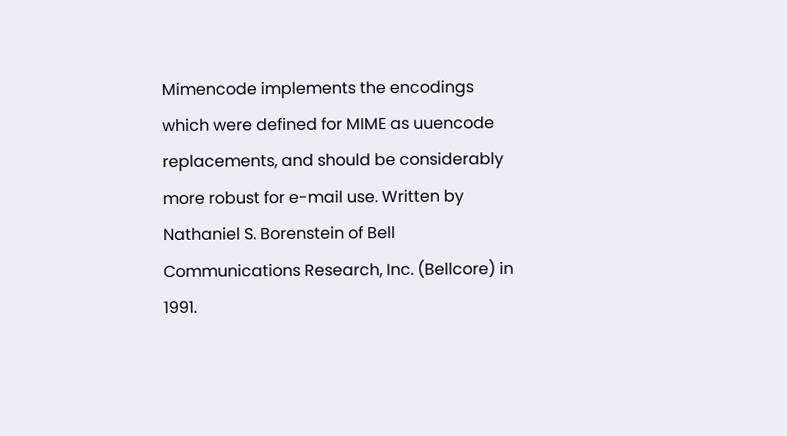Mimencode implements the encodings which were defined for MIME as uuencode replacements, and should be considerably more robust for e-mail use. Written by Nathaniel S. Borenstein of Bell Communications Research, Inc. (Bellcore) in 1991.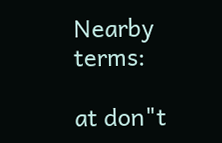Nearby terms:

at don"t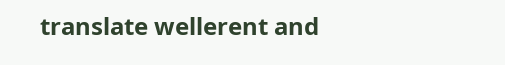translate wellerent and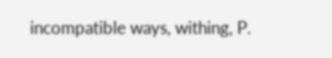incompatible ways, withing, P.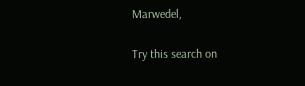Marwedel,

Try this search on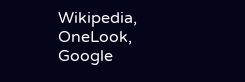Wikipedia, OneLook, Google